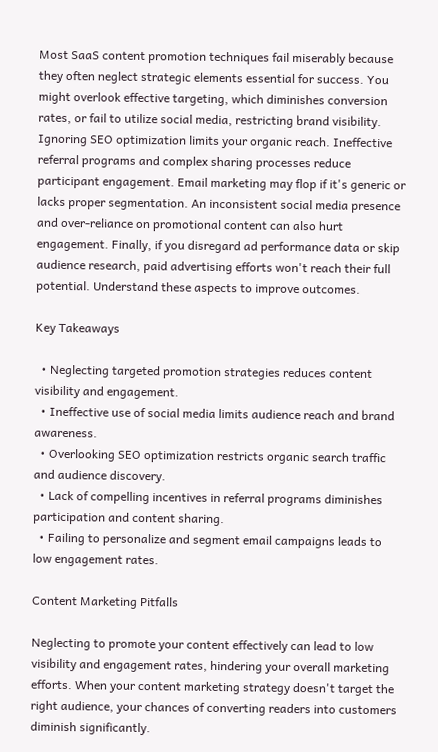Most SaaS content promotion techniques fail miserably because they often neglect strategic elements essential for success. You might overlook effective targeting, which diminishes conversion rates, or fail to utilize social media, restricting brand visibility. Ignoring SEO optimization limits your organic reach. Ineffective referral programs and complex sharing processes reduce participant engagement. Email marketing may flop if it's generic or lacks proper segmentation. An inconsistent social media presence and over-reliance on promotional content can also hurt engagement. Finally, if you disregard ad performance data or skip audience research, paid advertising efforts won't reach their full potential. Understand these aspects to improve outcomes.

Key Takeaways

  • Neglecting targeted promotion strategies reduces content visibility and engagement.
  • Ineffective use of social media limits audience reach and brand awareness.
  • Overlooking SEO optimization restricts organic search traffic and audience discovery.
  • Lack of compelling incentives in referral programs diminishes participation and content sharing.
  • Failing to personalize and segment email campaigns leads to low engagement rates.

Content Marketing Pitfalls

Neglecting to promote your content effectively can lead to low visibility and engagement rates, hindering your overall marketing efforts. When your content marketing strategy doesn't target the right audience, your chances of converting readers into customers diminish significantly.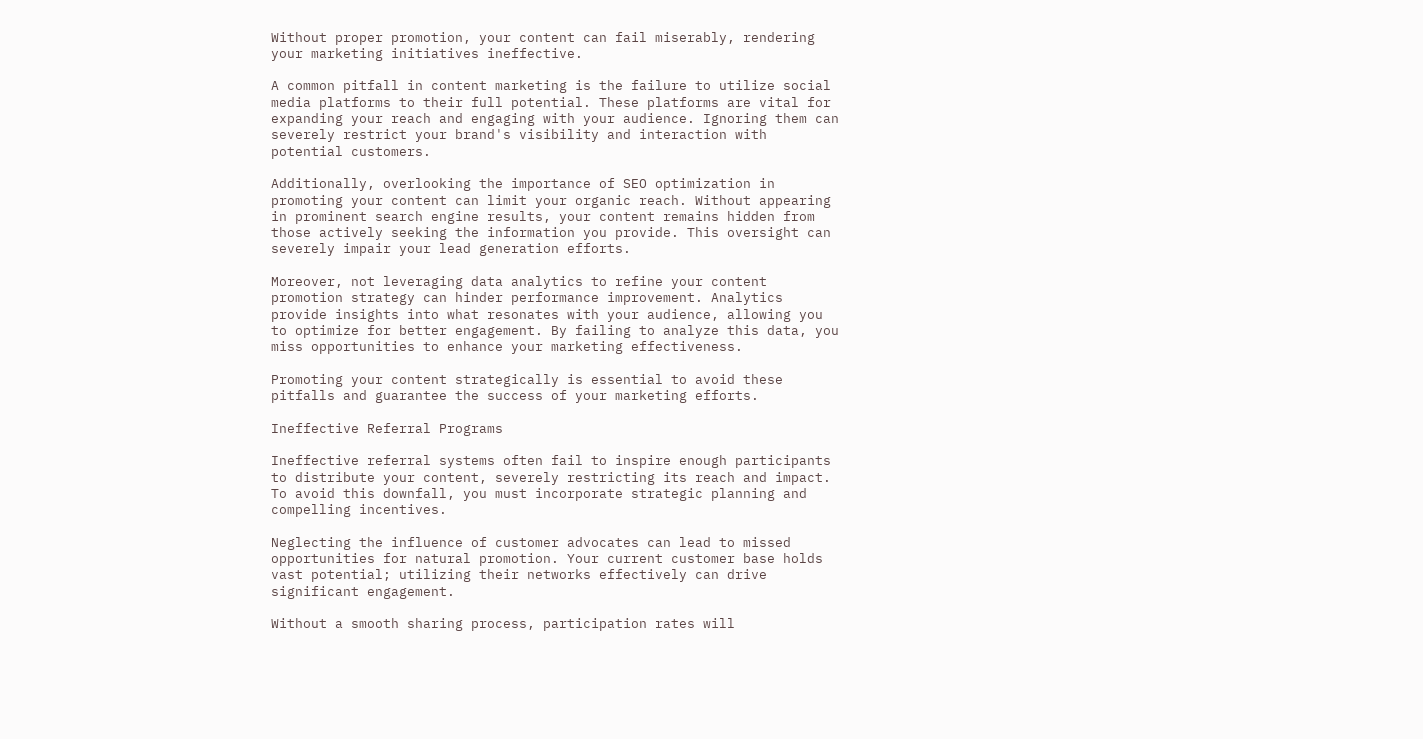Without proper promotion, your content can fail miserably, rendering your marketing initiatives ineffective.

A common pitfall in content marketing is the failure to utilize social media platforms to their full potential. These platforms are vital for expanding your reach and engaging with your audience. Ignoring them can severely restrict your brand's visibility and interaction with potential customers.

Additionally, overlooking the importance of SEO optimization in promoting your content can limit your organic reach. Without appearing in prominent search engine results, your content remains hidden from those actively seeking the information you provide. This oversight can severely impair your lead generation efforts.

Moreover, not leveraging data analytics to refine your content promotion strategy can hinder performance improvement. Analytics provide insights into what resonates with your audience, allowing you to optimize for better engagement. By failing to analyze this data, you miss opportunities to enhance your marketing effectiveness.

Promoting your content strategically is essential to avoid these pitfalls and guarantee the success of your marketing efforts.

Ineffective Referral Programs

Ineffective referral systems often fail to inspire enough participants to distribute your content, severely restricting its reach and impact. To avoid this downfall, you must incorporate strategic planning and compelling incentives.

Neglecting the influence of customer advocates can lead to missed opportunities for natural promotion. Your current customer base holds vast potential; utilizing their networks effectively can drive significant engagement.

Without a smooth sharing process, participation rates will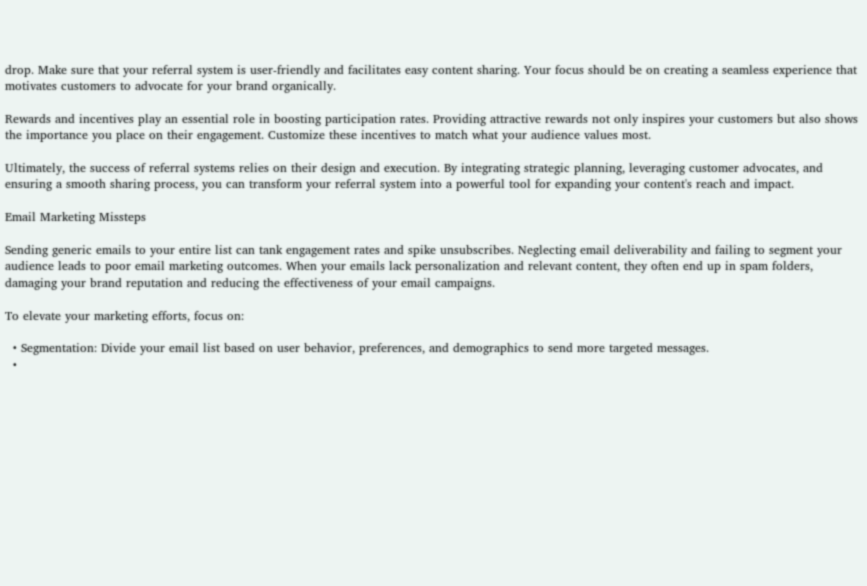drop. Make sure that your referral system is user-friendly and facilitates easy content sharing. Your focus should be on creating a seamless experience that motivates customers to advocate for your brand organically.

Rewards and incentives play an essential role in boosting participation rates. Providing attractive rewards not only inspires your customers but also shows the importance you place on their engagement. Customize these incentives to match what your audience values most.

Ultimately, the success of referral systems relies on their design and execution. By integrating strategic planning, leveraging customer advocates, and ensuring a smooth sharing process, you can transform your referral system into a powerful tool for expanding your content's reach and impact.

Email Marketing Missteps

Sending generic emails to your entire list can tank engagement rates and spike unsubscribes. Neglecting email deliverability and failing to segment your audience leads to poor email marketing outcomes. When your emails lack personalization and relevant content, they often end up in spam folders, damaging your brand reputation and reducing the effectiveness of your email campaigns.

To elevate your marketing efforts, focus on:

  • Segmentation: Divide your email list based on user behavior, preferences, and demographics to send more targeted messages.
  •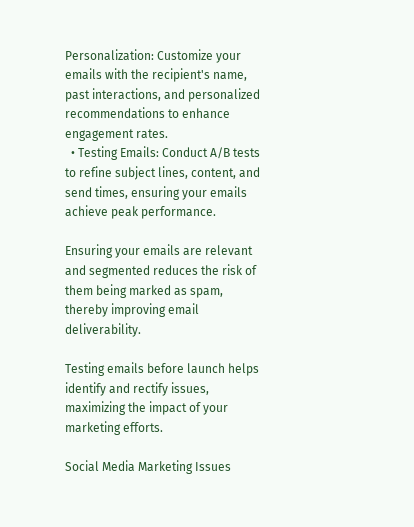Personalization: Customize your emails with the recipient's name, past interactions, and personalized recommendations to enhance engagement rates.
  • Testing Emails: Conduct A/B tests to refine subject lines, content, and send times, ensuring your emails achieve peak performance.

Ensuring your emails are relevant and segmented reduces the risk of them being marked as spam, thereby improving email deliverability.

Testing emails before launch helps identify and rectify issues, maximizing the impact of your marketing efforts.

Social Media Marketing Issues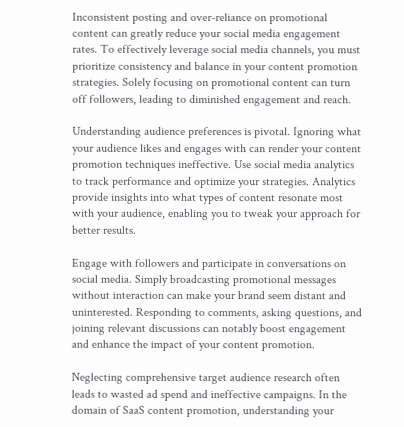Inconsistent posting and over-reliance on promotional content can greatly reduce your social media engagement rates. To effectively leverage social media channels, you must prioritize consistency and balance in your content promotion strategies. Solely focusing on promotional content can turn off followers, leading to diminished engagement and reach.

Understanding audience preferences is pivotal. Ignoring what your audience likes and engages with can render your content promotion techniques ineffective. Use social media analytics to track performance and optimize your strategies. Analytics provide insights into what types of content resonate most with your audience, enabling you to tweak your approach for better results.

Engage with followers and participate in conversations on social media. Simply broadcasting promotional messages without interaction can make your brand seem distant and uninterested. Responding to comments, asking questions, and joining relevant discussions can notably boost engagement and enhance the impact of your content promotion.

Neglecting comprehensive target audience research often leads to wasted ad spend and ineffective campaigns. In the domain of SaaS content promotion, understanding your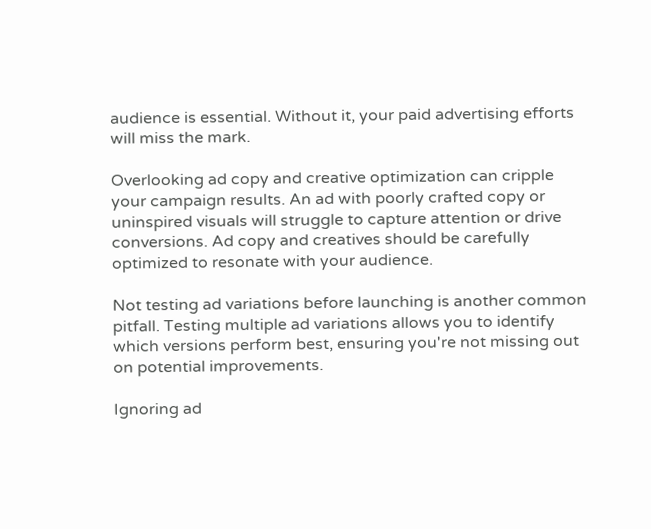audience is essential. Without it, your paid advertising efforts will miss the mark.

Overlooking ad copy and creative optimization can cripple your campaign results. An ad with poorly crafted copy or uninspired visuals will struggle to capture attention or drive conversions. Ad copy and creatives should be carefully optimized to resonate with your audience.

Not testing ad variations before launching is another common pitfall. Testing multiple ad variations allows you to identify which versions perform best, ensuring you're not missing out on potential improvements.

Ignoring ad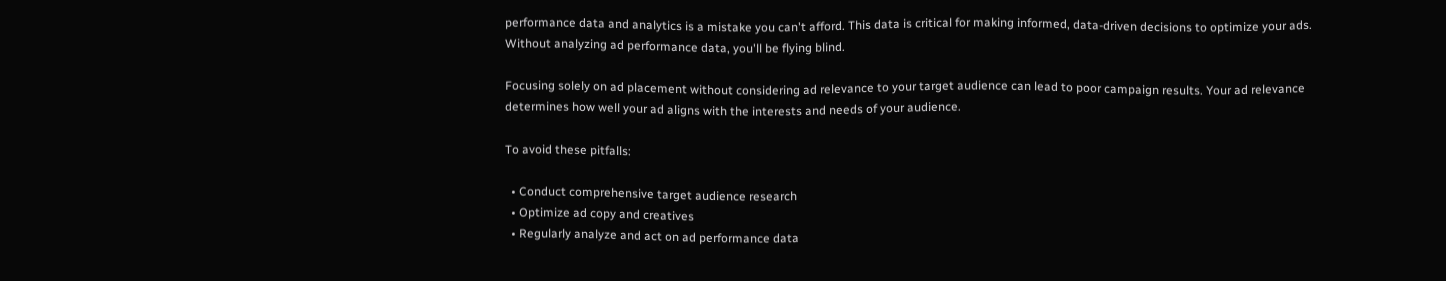performance data and analytics is a mistake you can't afford. This data is critical for making informed, data-driven decisions to optimize your ads. Without analyzing ad performance data, you'll be flying blind.

Focusing solely on ad placement without considering ad relevance to your target audience can lead to poor campaign results. Your ad relevance determines how well your ad aligns with the interests and needs of your audience.

To avoid these pitfalls:

  • Conduct comprehensive target audience research
  • Optimize ad copy and creatives
  • Regularly analyze and act on ad performance data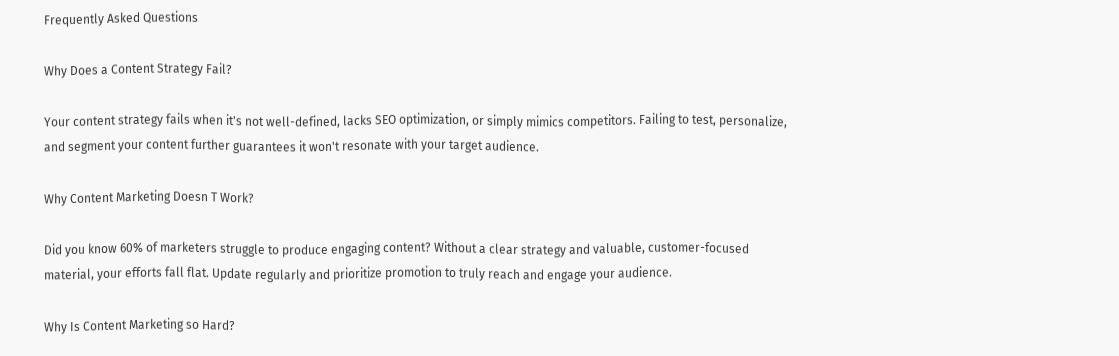Frequently Asked Questions

Why Does a Content Strategy Fail?

Your content strategy fails when it's not well-defined, lacks SEO optimization, or simply mimics competitors. Failing to test, personalize, and segment your content further guarantees it won't resonate with your target audience.

Why Content Marketing Doesn T Work?

Did you know 60% of marketers struggle to produce engaging content? Without a clear strategy and valuable, customer-focused material, your efforts fall flat. Update regularly and prioritize promotion to truly reach and engage your audience.

Why Is Content Marketing so Hard?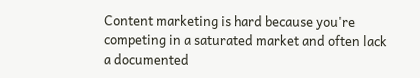Content marketing is hard because you're competing in a saturated market and often lack a documented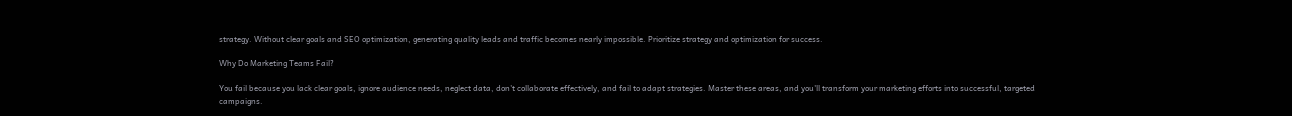strategy. Without clear goals and SEO optimization, generating quality leads and traffic becomes nearly impossible. Prioritize strategy and optimization for success.

Why Do Marketing Teams Fail?

You fail because you lack clear goals, ignore audience needs, neglect data, don't collaborate effectively, and fail to adapt strategies. Master these areas, and you'll transform your marketing efforts into successful, targeted campaigns.